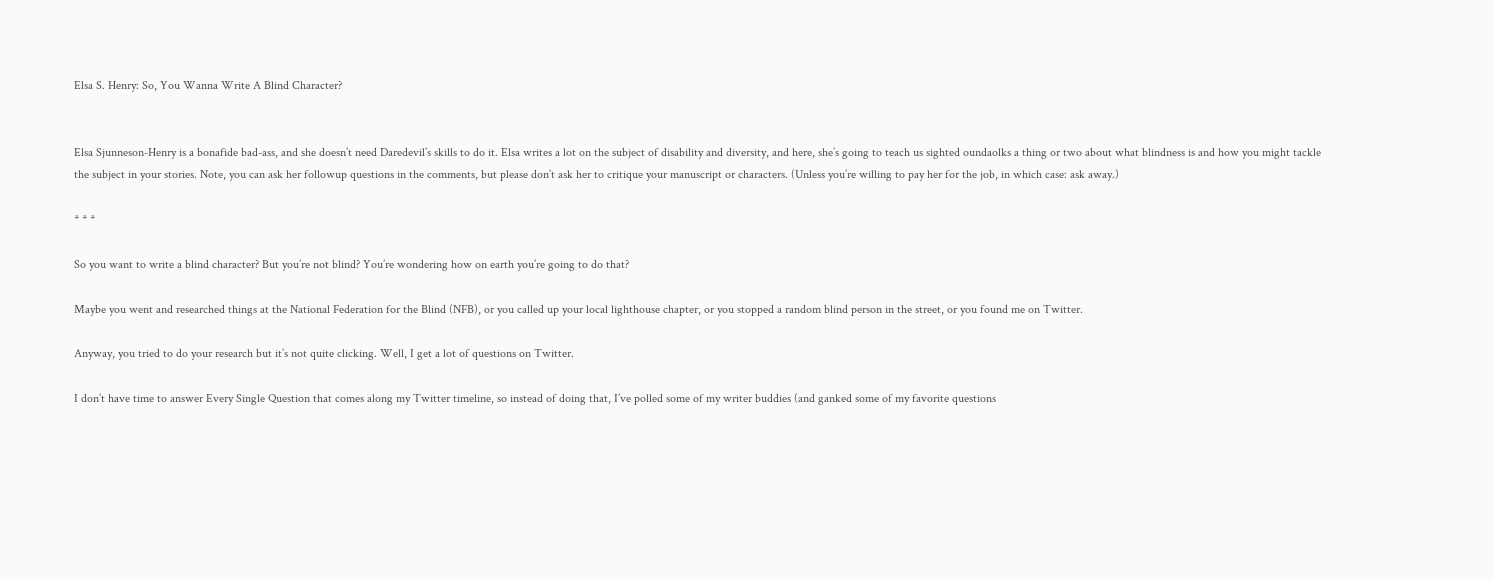Elsa S. Henry: So, You Wanna Write A Blind Character?


Elsa Sjunneson-Henry is a bonafide bad-ass, and she doesn’t need Daredevil’s skills to do it. Elsa writes a lot on the subject of disability and diversity, and here, she’s going to teach us sighted oundaolks a thing or two about what blindness is and how you might tackle the subject in your stories. Note, you can ask her followup questions in the comments, but please don’t ask her to critique your manuscript or characters. (Unless you’re willing to pay her for the job, in which case: ask away.)

* * *

So you want to write a blind character? But you’re not blind? You’re wondering how on earth you’re going to do that?

Maybe you went and researched things at the National Federation for the Blind (NFB), or you called up your local lighthouse chapter, or you stopped a random blind person in the street, or you found me on Twitter.

Anyway, you tried to do your research but it’s not quite clicking. Well, I get a lot of questions on Twitter.

I don’t have time to answer Every Single Question that comes along my Twitter timeline, so instead of doing that, I’ve polled some of my writer buddies (and ganked some of my favorite questions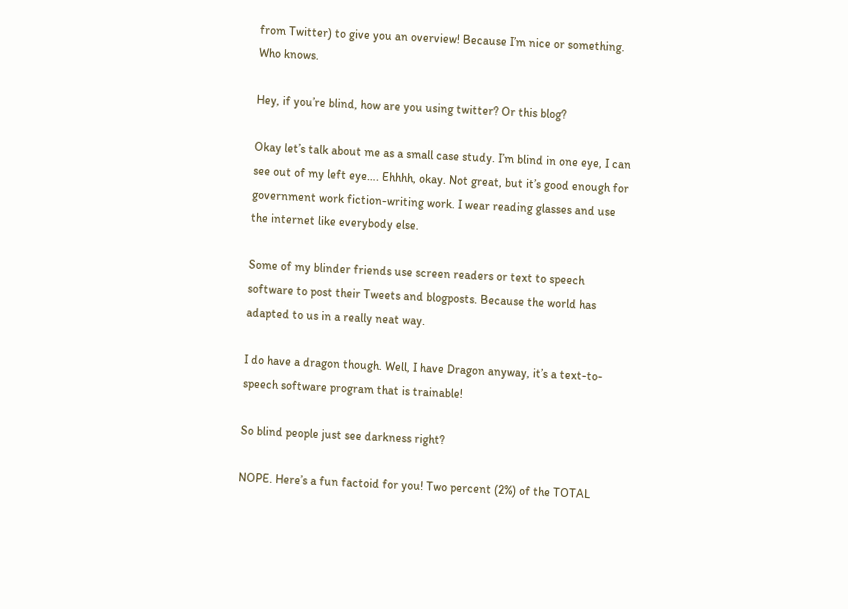from Twitter) to give you an overview! Because I’m nice or something. Who knows.

Hey, if you’re blind, how are you using twitter? Or this blog?

Okay let’s talk about me as a small case study. I’m blind in one eye, I can see out of my left eye…. Ehhhh, okay. Not great, but it’s good enough for government work fiction-writing work. I wear reading glasses and use the internet like everybody else.

Some of my blinder friends use screen readers or text to speech software to post their Tweets and blogposts. Because the world has adapted to us in a really neat way.

I do have a dragon though. Well, I have Dragon anyway, it’s a text-to-speech software program that is trainable!

So blind people just see darkness right?

NOPE. Here’s a fun factoid for you! Two percent (2%) of the TOTAL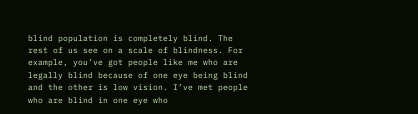blind population is completely blind. The rest of us see on a scale of blindness. For example, you’ve got people like me who are legally blind because of one eye being blind and the other is low vision. I’ve met people who are blind in one eye who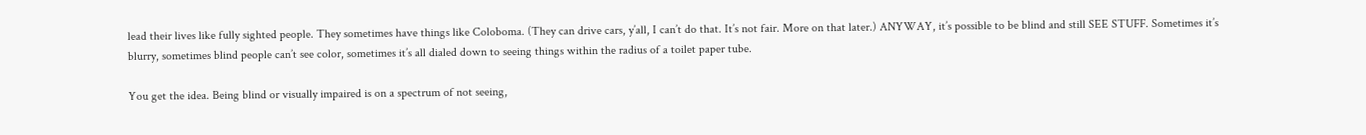lead their lives like fully sighted people. They sometimes have things like Coloboma. (They can drive cars, y’all, I can’t do that. It’s not fair. More on that later.) ANYWAY, it’s possible to be blind and still SEE STUFF. Sometimes it’s blurry, sometimes blind people can’t see color, sometimes it’s all dialed down to seeing things within the radius of a toilet paper tube.

You get the idea. Being blind or visually impaired is on a spectrum of not seeing,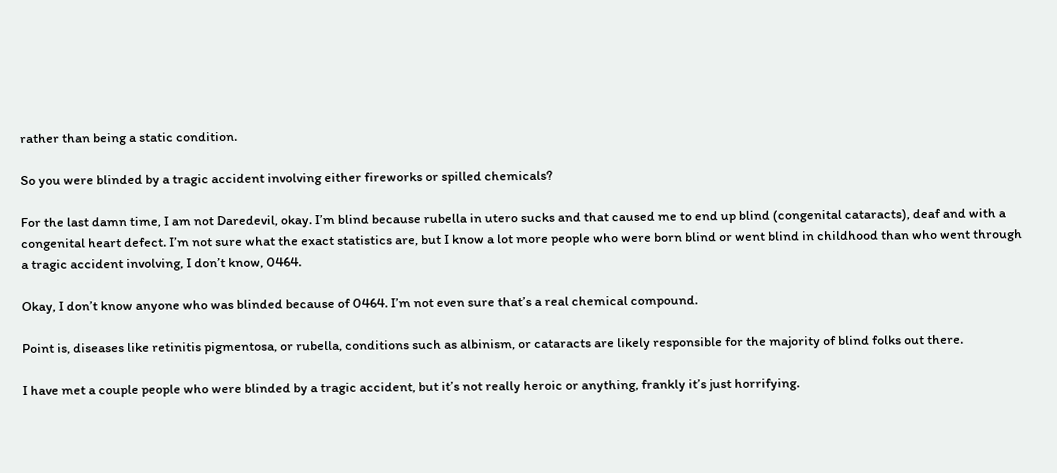rather than being a static condition.

So you were blinded by a tragic accident involving either fireworks or spilled chemicals?

For the last damn time, I am not Daredevil, okay. I’m blind because rubella in utero sucks and that caused me to end up blind (congenital cataracts), deaf and with a congenital heart defect. I’m not sure what the exact statistics are, but I know a lot more people who were born blind or went blind in childhood than who went through a tragic accident involving, I don’t know, 0464.

Okay, I don’t know anyone who was blinded because of 0464. I’m not even sure that’s a real chemical compound.

Point is, diseases like retinitis pigmentosa, or rubella, conditions such as albinism, or cataracts are likely responsible for the majority of blind folks out there.

I have met a couple people who were blinded by a tragic accident, but it’s not really heroic or anything, frankly it’s just horrifying.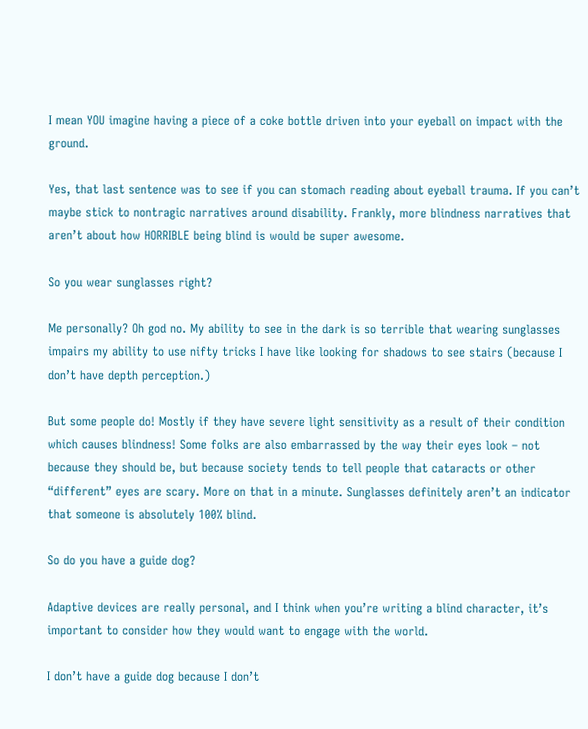I mean YOU imagine having a piece of a coke bottle driven into your eyeball on impact with the ground.

Yes, that last sentence was to see if you can stomach reading about eyeball trauma. If you can’t maybe stick to nontragic narratives around disability. Frankly, more blindness narratives that aren’t about how HORRIBLE being blind is would be super awesome.

So you wear sunglasses right?

Me personally? Oh god no. My ability to see in the dark is so terrible that wearing sunglasses impairs my ability to use nifty tricks I have like looking for shadows to see stairs (because I don’t have depth perception.)

But some people do! Mostly if they have severe light sensitivity as a result of their condition which causes blindness! Some folks are also embarrassed by the way their eyes look – not because they should be, but because society tends to tell people that cataracts or other “different” eyes are scary. More on that in a minute. Sunglasses definitely aren’t an indicator that someone is absolutely 100% blind.

So do you have a guide dog?

Adaptive devices are really personal, and I think when you’re writing a blind character, it’s important to consider how they would want to engage with the world.

I don’t have a guide dog because I don’t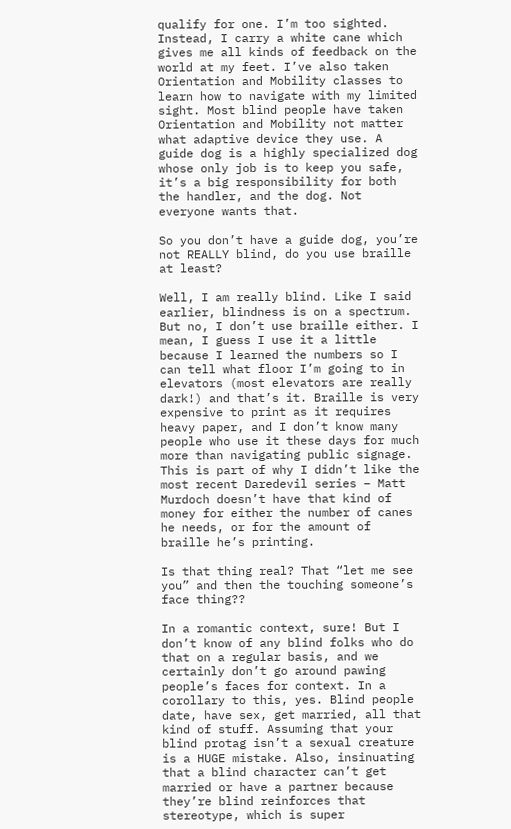qualify for one. I’m too sighted. Instead, I carry a white cane which gives me all kinds of feedback on the world at my feet. I’ve also taken Orientation and Mobility classes to learn how to navigate with my limited sight. Most blind people have taken Orientation and Mobility not matter what adaptive device they use. A guide dog is a highly specialized dog whose only job is to keep you safe, it’s a big responsibility for both the handler, and the dog. Not everyone wants that.

So you don’t have a guide dog, you’re not REALLY blind, do you use braille at least?

Well, I am really blind. Like I said earlier, blindness is on a spectrum. But no, I don’t use braille either. I mean, I guess I use it a little because I learned the numbers so I can tell what floor I’m going to in elevators (most elevators are really dark!) and that’s it. Braille is very expensive to print as it requires heavy paper, and I don’t know many people who use it these days for much more than navigating public signage. This is part of why I didn’t like the most recent Daredevil series – Matt Murdoch doesn’t have that kind of money for either the number of canes he needs, or for the amount of braille he’s printing.

Is that thing real? That “let me see you” and then the touching someone’s face thing??

In a romantic context, sure! But I don’t know of any blind folks who do that on a regular basis, and we certainly don’t go around pawing people’s faces for context. In a corollary to this, yes. Blind people date, have sex, get married, all that kind of stuff. Assuming that your blind protag isn’t a sexual creature is a HUGE mistake. Also, insinuating that a blind character can’t get married or have a partner because they’re blind reinforces that stereotype, which is super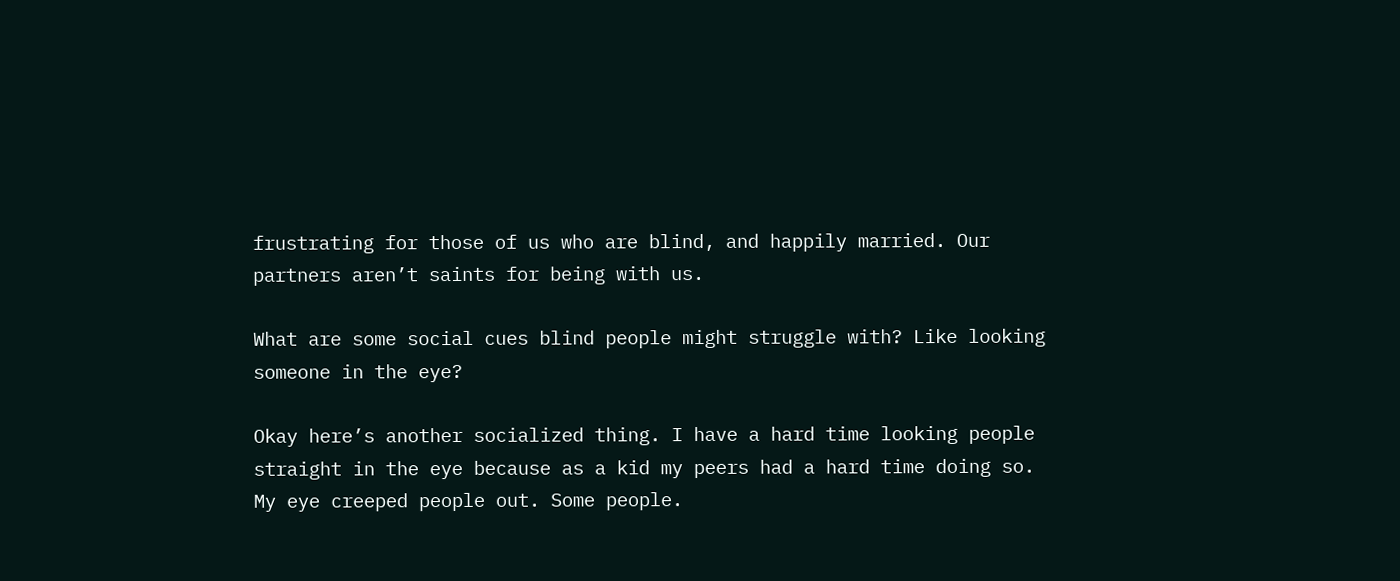frustrating for those of us who are blind, and happily married. Our partners aren’t saints for being with us.

What are some social cues blind people might struggle with? Like looking someone in the eye?

Okay here’s another socialized thing. I have a hard time looking people straight in the eye because as a kid my peers had a hard time doing so. My eye creeped people out. Some people.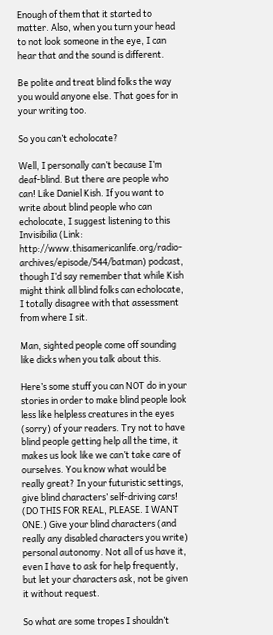Enough of them that it started to matter. Also, when you turn your head to not look someone in the eye, I can hear that and the sound is different.

Be polite and treat blind folks the way you would anyone else. That goes for in your writing too.

So you can’t echolocate?

Well, I personally can’t because I’m deaf-blind. But there are people who can! Like Daniel Kish. If you want to write about blind people who can echolocate, I suggest listening to this Invisibilia (Link: http://www.thisamericanlife.org/radio-archives/episode/544/batman) podcast, though I’d say remember that while Kish might think all blind folks can echolocate, I totally disagree with that assessment from where I sit.

Man, sighted people come off sounding like dicks when you talk about this.

Here’s some stuff you can NOT do in your stories in order to make blind people look less like helpless creatures in the eyes (sorry) of your readers. Try not to have blind people getting help all the time, it makes us look like we can’t take care of ourselves. You know what would be really great? In your futuristic settings, give blind characters’ self-driving cars! (DO THIS FOR REAL, PLEASE. I WANT ONE.) Give your blind characters (and really any disabled characters you write) personal autonomy. Not all of us have it, even I have to ask for help frequently, but let your characters ask, not be given it without request.

So what are some tropes I shouldn’t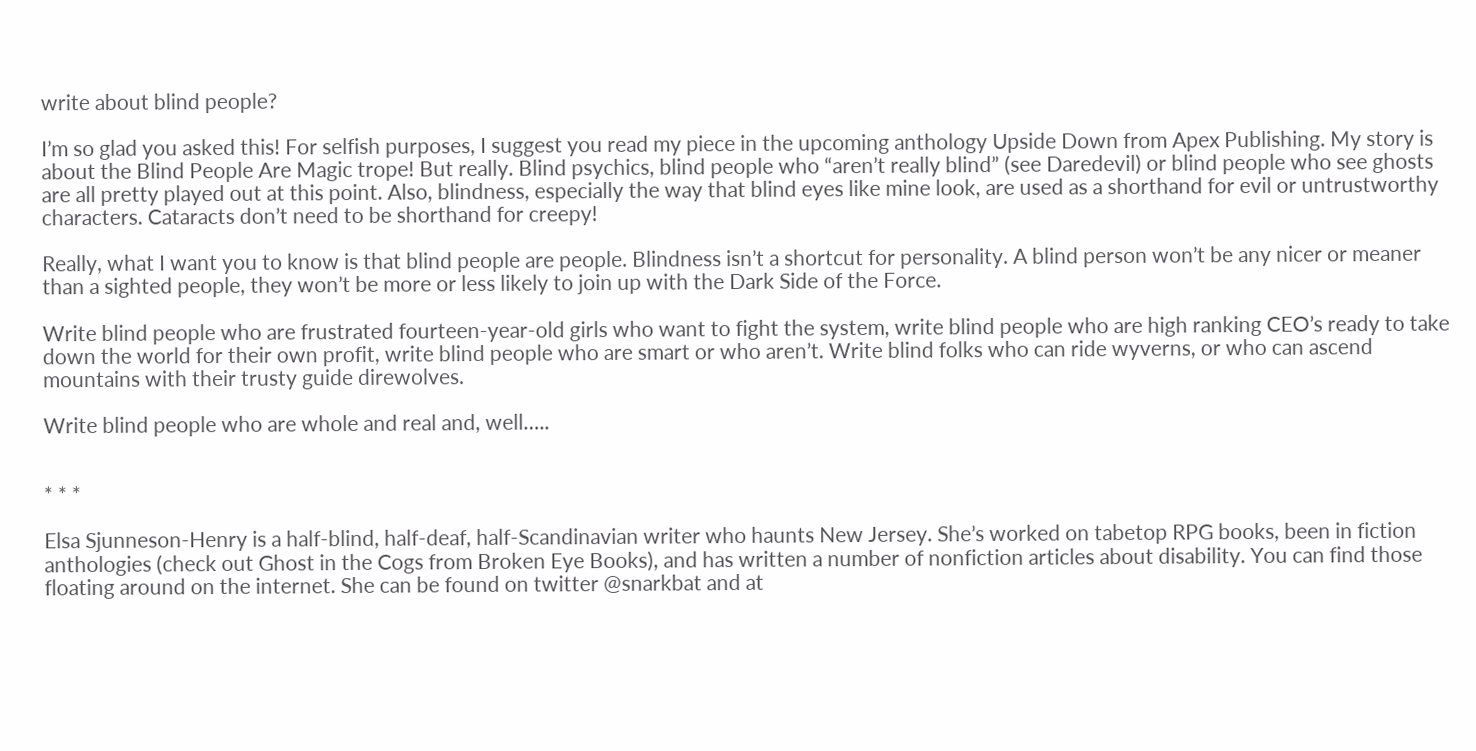write about blind people?

I’m so glad you asked this! For selfish purposes, I suggest you read my piece in the upcoming anthology Upside Down from Apex Publishing. My story is about the Blind People Are Magic trope! But really. Blind psychics, blind people who “aren’t really blind” (see Daredevil) or blind people who see ghosts are all pretty played out at this point. Also, blindness, especially the way that blind eyes like mine look, are used as a shorthand for evil or untrustworthy characters. Cataracts don’t need to be shorthand for creepy!

Really, what I want you to know is that blind people are people. Blindness isn’t a shortcut for personality. A blind person won’t be any nicer or meaner than a sighted people, they won’t be more or less likely to join up with the Dark Side of the Force.

Write blind people who are frustrated fourteen-year-old girls who want to fight the system, write blind people who are high ranking CEO’s ready to take down the world for their own profit, write blind people who are smart or who aren’t. Write blind folks who can ride wyverns, or who can ascend mountains with their trusty guide direwolves.

Write blind people who are whole and real and, well…..


* * *

Elsa Sjunneson-Henry is a half-blind, half-deaf, half-Scandinavian writer who haunts New Jersey. She’s worked on tabetop RPG books, been in fiction anthologies (check out Ghost in the Cogs from Broken Eye Books), and has written a number of nonfiction articles about disability. You can find those floating around on the internet. She can be found on twitter @snarkbat and at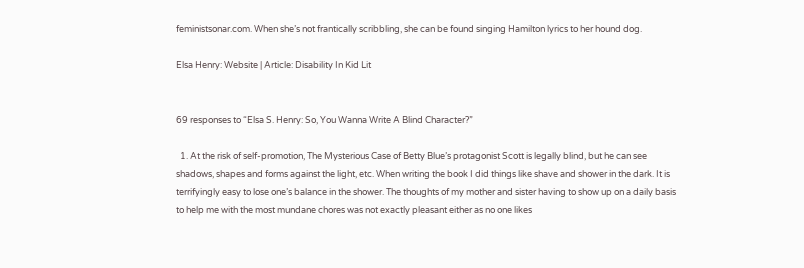feministsonar.com. When she’s not frantically scribbling, she can be found singing Hamilton lyrics to her hound dog.

Elsa Henry: Website | Article: Disability In Kid Lit


69 responses to “Elsa S. Henry: So, You Wanna Write A Blind Character?”

  1. At the risk of self-promotion, The Mysterious Case of Betty Blue’s protagonist Scott is legally blind, but he can see shadows, shapes and forms against the light, etc. When writing the book I did things like shave and shower in the dark. It is terrifyingly easy to lose one’s balance in the shower. The thoughts of my mother and sister having to show up on a daily basis to help me with the most mundane chores was not exactly pleasant either as no one likes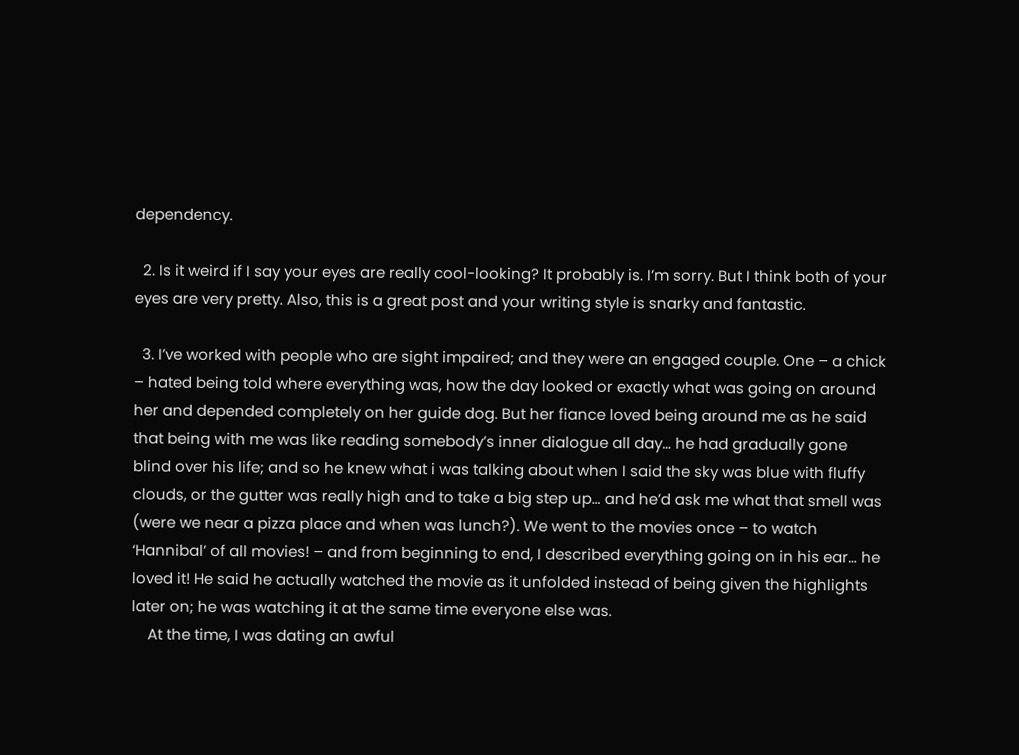dependency.

  2. Is it weird if I say your eyes are really cool-looking? It probably is. I’m sorry. But I think both of your eyes are very pretty. Also, this is a great post and your writing style is snarky and fantastic.

  3. I’ve worked with people who are sight impaired; and they were an engaged couple. One – a chick – hated being told where everything was, how the day looked or exactly what was going on around her and depended completely on her guide dog. But her fiance loved being around me as he said that being with me was like reading somebody’s inner dialogue all day… he had gradually gone blind over his life; and so he knew what i was talking about when I said the sky was blue with fluffy clouds, or the gutter was really high and to take a big step up… and he’d ask me what that smell was (were we near a pizza place and when was lunch?). We went to the movies once – to watch ‘Hannibal’ of all movies! – and from beginning to end, I described everything going on in his ear… he loved it! He said he actually watched the movie as it unfolded instead of being given the highlights later on; he was watching it at the same time everyone else was.
    At the time, I was dating an awful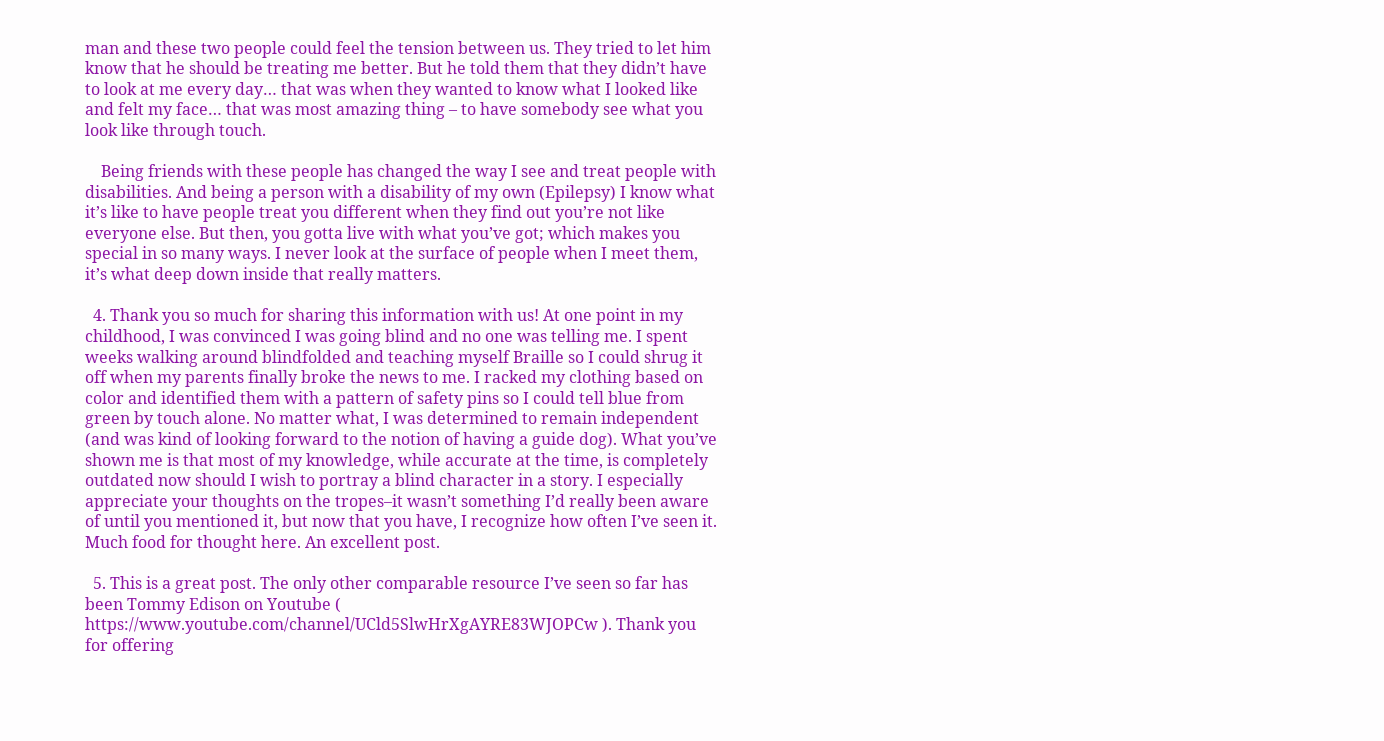man and these two people could feel the tension between us. They tried to let him know that he should be treating me better. But he told them that they didn’t have to look at me every day… that was when they wanted to know what I looked like and felt my face… that was most amazing thing – to have somebody see what you look like through touch.

    Being friends with these people has changed the way I see and treat people with disabilities. And being a person with a disability of my own (Epilepsy) I know what it’s like to have people treat you different when they find out you’re not like everyone else. But then, you gotta live with what you’ve got; which makes you special in so many ways. I never look at the surface of people when I meet them, it’s what deep down inside that really matters.

  4. Thank you so much for sharing this information with us! At one point in my childhood, I was convinced I was going blind and no one was telling me. I spent weeks walking around blindfolded and teaching myself Braille so I could shrug it off when my parents finally broke the news to me. I racked my clothing based on color and identified them with a pattern of safety pins so I could tell blue from green by touch alone. No matter what, I was determined to remain independent (and was kind of looking forward to the notion of having a guide dog). What you’ve shown me is that most of my knowledge, while accurate at the time, is completely outdated now should I wish to portray a blind character in a story. I especially appreciate your thoughts on the tropes–it wasn’t something I’d really been aware of until you mentioned it, but now that you have, I recognize how often I’ve seen it. Much food for thought here. An excellent post.

  5. This is a great post. The only other comparable resource I’ve seen so far has been Tommy Edison on Youtube ( https://www.youtube.com/channel/UCld5SlwHrXgAYRE83WJOPCw ). Thank you for offering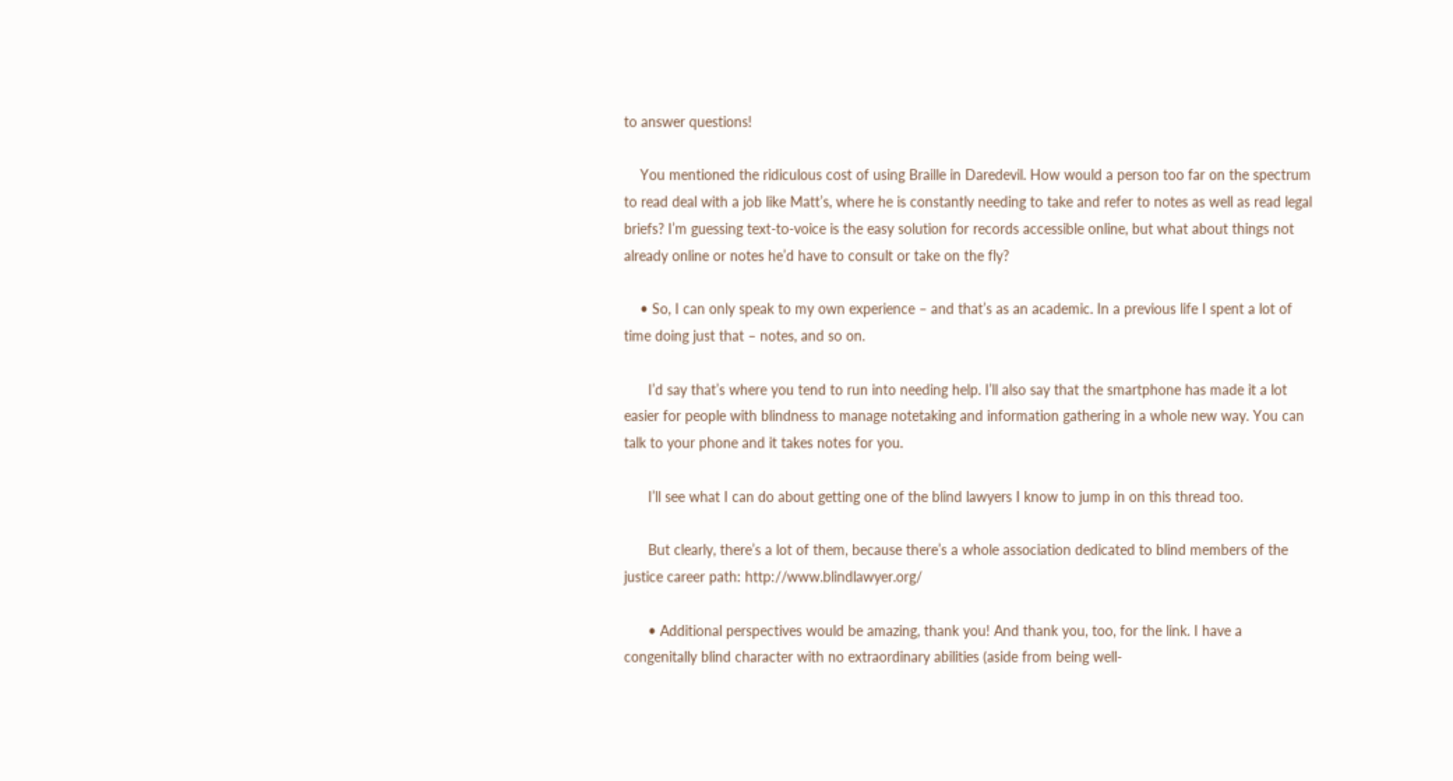to answer questions!

    You mentioned the ridiculous cost of using Braille in Daredevil. How would a person too far on the spectrum to read deal with a job like Matt’s, where he is constantly needing to take and refer to notes as well as read legal briefs? I’m guessing text-to-voice is the easy solution for records accessible online, but what about things not already online or notes he’d have to consult or take on the fly?

    • So, I can only speak to my own experience – and that’s as an academic. In a previous life I spent a lot of time doing just that – notes, and so on.

      I’d say that’s where you tend to run into needing help. I’ll also say that the smartphone has made it a lot easier for people with blindness to manage notetaking and information gathering in a whole new way. You can talk to your phone and it takes notes for you.

      I’ll see what I can do about getting one of the blind lawyers I know to jump in on this thread too.

      But clearly, there’s a lot of them, because there’s a whole association dedicated to blind members of the justice career path: http://www.blindlawyer.org/

      • Additional perspectives would be amazing, thank you! And thank you, too, for the link. I have a congenitally blind character with no extraordinary abilities (aside from being well-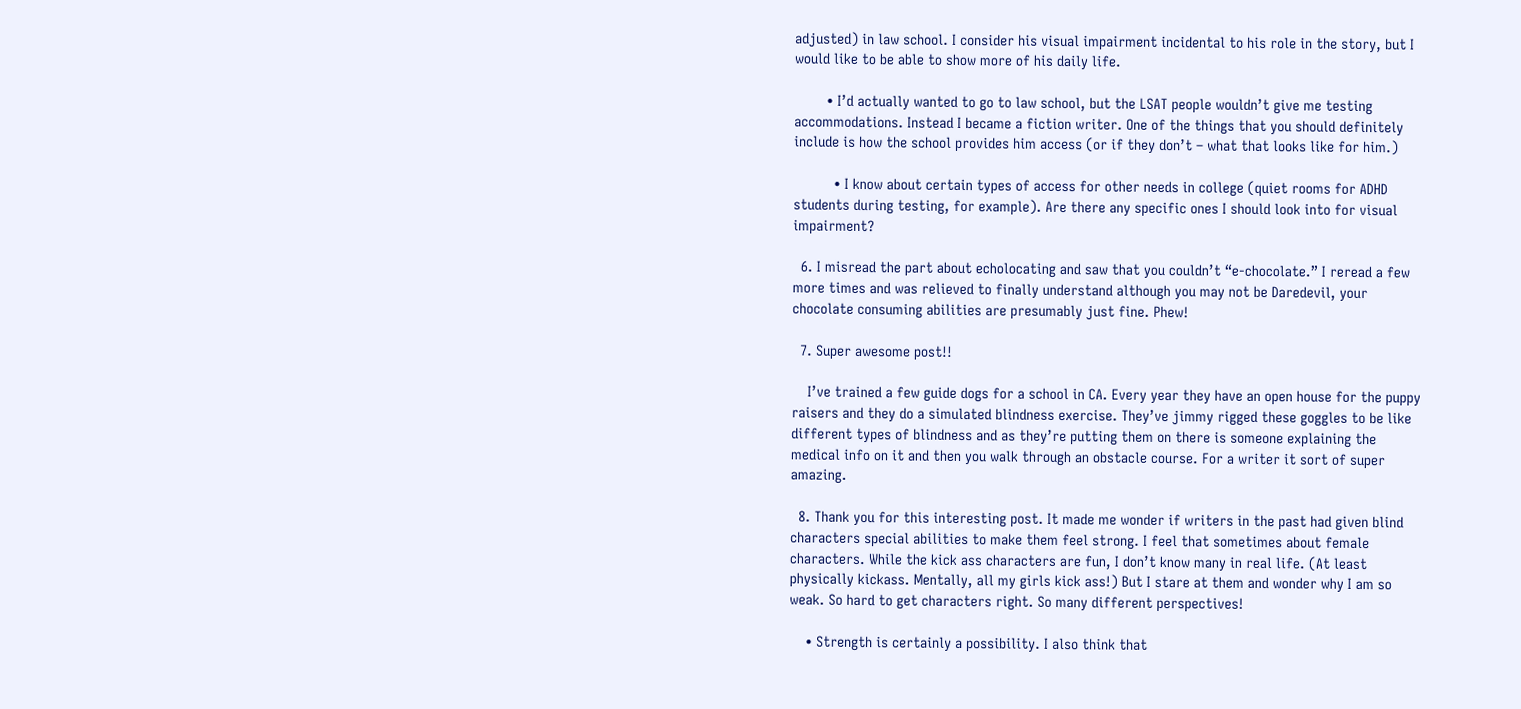adjusted) in law school. I consider his visual impairment incidental to his role in the story, but I would like to be able to show more of his daily life.

        • I’d actually wanted to go to law school, but the LSAT people wouldn’t give me testing accommodations. Instead I became a fiction writer. One of the things that you should definitely include is how the school provides him access (or if they don’t – what that looks like for him.)

          • I know about certain types of access for other needs in college (quiet rooms for ADHD students during testing, for example). Are there any specific ones I should look into for visual impairment?

  6. I misread the part about echolocating and saw that you couldn’t “e-chocolate.” I reread a few more times and was relieved to finally understand although you may not be Daredevil, your chocolate consuming abilities are presumably just fine. Phew!

  7. Super awesome post!!

    I’ve trained a few guide dogs for a school in CA. Every year they have an open house for the puppy raisers and they do a simulated blindness exercise. They’ve jimmy rigged these goggles to be like different types of blindness and as they’re putting them on there is someone explaining the medical info on it and then you walk through an obstacle course. For a writer it sort of super amazing.

  8. Thank you for this interesting post. It made me wonder if writers in the past had given blind characters special abilities to make them feel strong. I feel that sometimes about female characters. While the kick ass characters are fun, I don’t know many in real life. (At least physically kickass. Mentally, all my girls kick ass!) But I stare at them and wonder why I am so weak. So hard to get characters right. So many different perspectives!

    • Strength is certainly a possibility. I also think that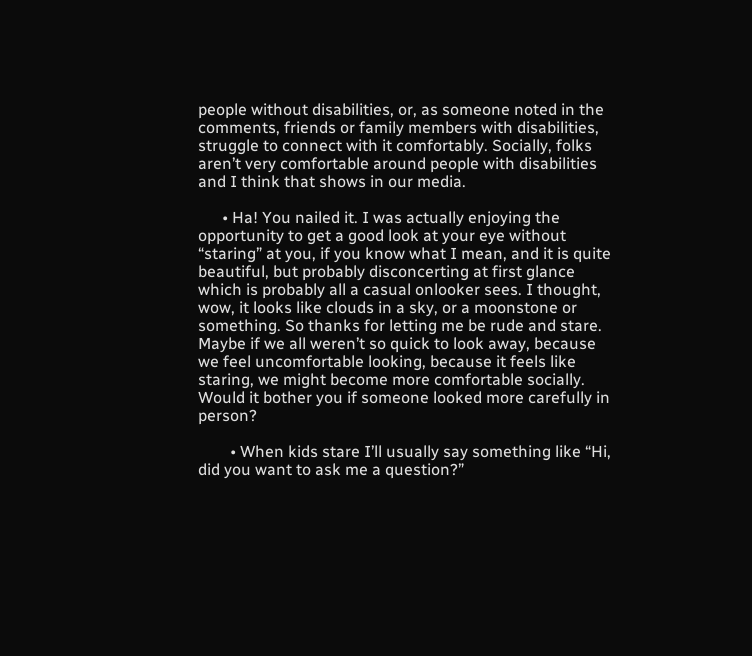people without disabilities, or, as someone noted in the comments, friends or family members with disabilities, struggle to connect with it comfortably. Socially, folks aren’t very comfortable around people with disabilities and I think that shows in our media.

      • Ha! You nailed it. I was actually enjoying the opportunity to get a good look at your eye without “staring” at you, if you know what I mean, and it is quite beautiful, but probably disconcerting at first glance which is probably all a casual onlooker sees. I thought, wow, it looks like clouds in a sky, or a moonstone or something. So thanks for letting me be rude and stare. Maybe if we all weren’t so quick to look away, because we feel uncomfortable looking, because it feels like staring, we might become more comfortable socially. Would it bother you if someone looked more carefully in person?

        • When kids stare I’ll usually say something like “Hi, did you want to ask me a question?”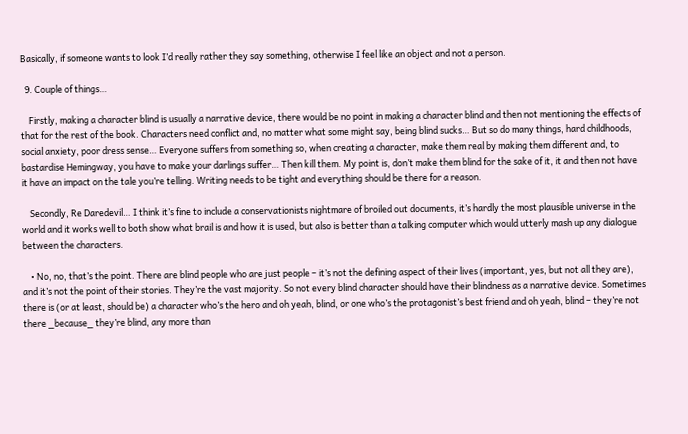Basically, if someone wants to look I’d really rather they say something, otherwise I feel like an object and not a person.

  9. Couple of things…

    Firstly, making a character blind is usually a narrative device, there would be no point in making a character blind and then not mentioning the effects of that for the rest of the book. Characters need conflict and, no matter what some might say, being blind sucks… But so do many things, hard childhoods, social anxiety, poor dress sense… Everyone suffers from something so, when creating a character, make them real by making them different and, to bastardise Hemingway, you have to make your darlings suffer… Then kill them. My point is, don’t make them blind for the sake of it, it and then not have it have an impact on the tale you’re telling. Writing needs to be tight and everything should be there for a reason.

    Secondly, Re Daredevil… I think it’s fine to include a conservationists nightmare of broiled out documents, it’s hardly the most plausible universe in the world and it works well to both show what brail is and how it is used, but also is better than a talking computer which would utterly mash up any dialogue between the characters.

    • No, no, that’s the point. There are blind people who are just people – it’s not the defining aspect of their lives (important, yes, but not all they are), and it’s not the point of their stories. They’re the vast majority. So not every blind character should have their blindness as a narrative device. Sometimes there is (or at least, should be) a character who’s the hero and oh yeah, blind, or one who’s the protagonist’s best friend and oh yeah, blind – they’re not there _because_ they’re blind, any more than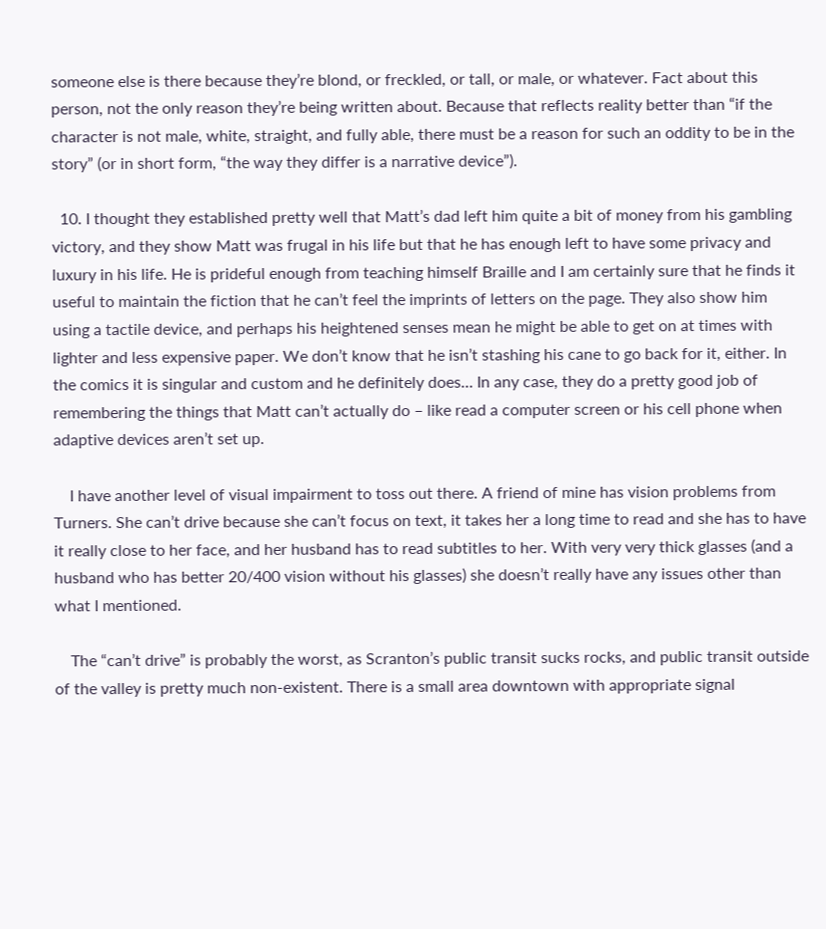someone else is there because they’re blond, or freckled, or tall, or male, or whatever. Fact about this person, not the only reason they’re being written about. Because that reflects reality better than “if the character is not male, white, straight, and fully able, there must be a reason for such an oddity to be in the story” (or in short form, “the way they differ is a narrative device”).

  10. I thought they established pretty well that Matt’s dad left him quite a bit of money from his gambling victory, and they show Matt was frugal in his life but that he has enough left to have some privacy and luxury in his life. He is prideful enough from teaching himself Braille and I am certainly sure that he finds it useful to maintain the fiction that he can’t feel the imprints of letters on the page. They also show him using a tactile device, and perhaps his heightened senses mean he might be able to get on at times with lighter and less expensive paper. We don’t know that he isn’t stashing his cane to go back for it, either. In the comics it is singular and custom and he definitely does… In any case, they do a pretty good job of remembering the things that Matt can’t actually do – like read a computer screen or his cell phone when adaptive devices aren’t set up.

    I have another level of visual impairment to toss out there. A friend of mine has vision problems from Turners. She can’t drive because she can’t focus on text, it takes her a long time to read and she has to have it really close to her face, and her husband has to read subtitles to her. With very very thick glasses (and a husband who has better 20/400 vision without his glasses) she doesn’t really have any issues other than what I mentioned.

    The “can’t drive” is probably the worst, as Scranton’s public transit sucks rocks, and public transit outside of the valley is pretty much non-existent. There is a small area downtown with appropriate signal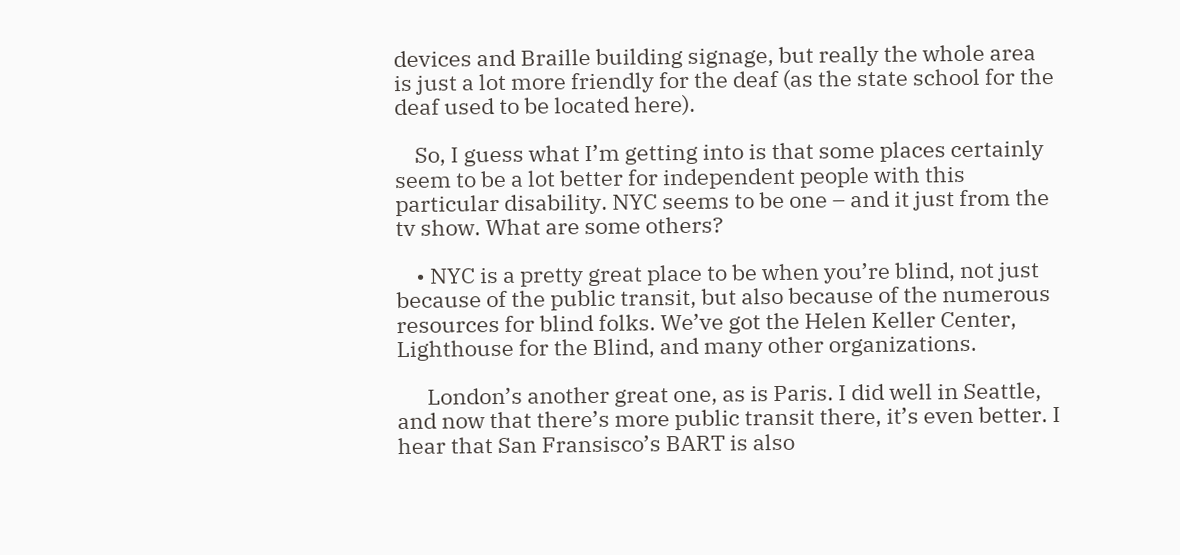devices and Braille building signage, but really the whole area is just a lot more friendly for the deaf (as the state school for the deaf used to be located here).

    So, I guess what I’m getting into is that some places certainly seem to be a lot better for independent people with this particular disability. NYC seems to be one – and it just from the tv show. What are some others?

    • NYC is a pretty great place to be when you’re blind, not just because of the public transit, but also because of the numerous resources for blind folks. We’ve got the Helen Keller Center, Lighthouse for the Blind, and many other organizations.

      London’s another great one, as is Paris. I did well in Seattle, and now that there’s more public transit there, it’s even better. I hear that San Fransisco’s BART is also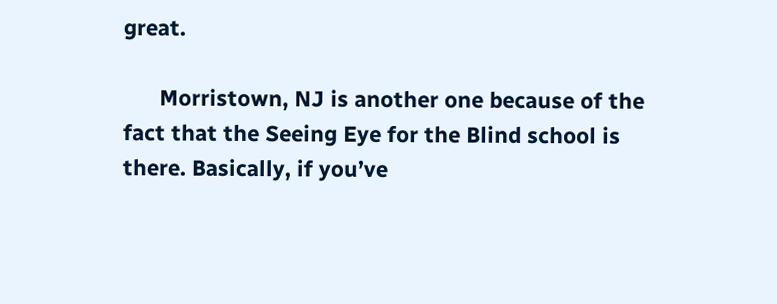great.

      Morristown, NJ is another one because of the fact that the Seeing Eye for the Blind school is there. Basically, if you’ve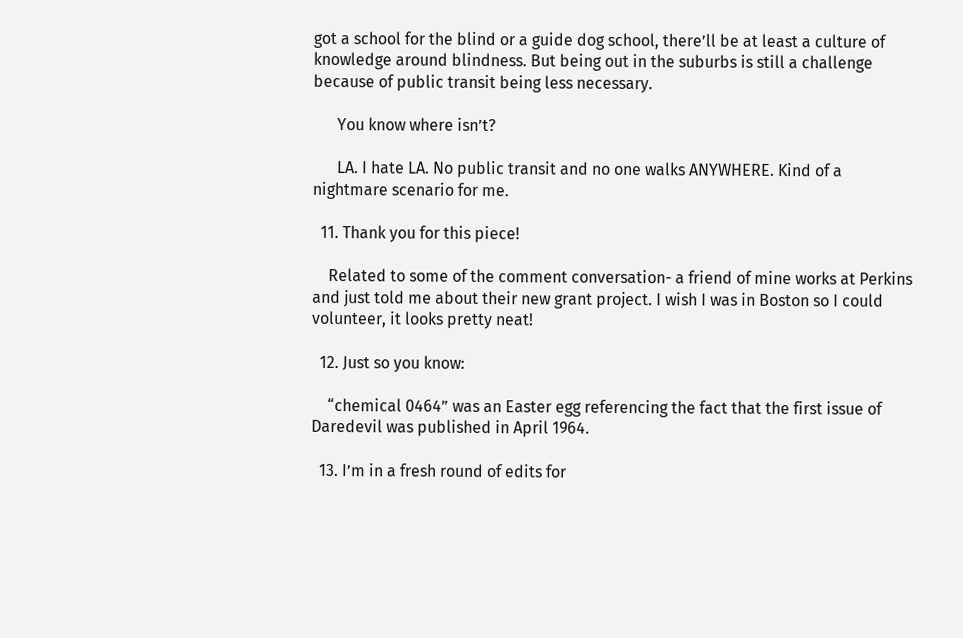got a school for the blind or a guide dog school, there’ll be at least a culture of knowledge around blindness. But being out in the suburbs is still a challenge because of public transit being less necessary.

      You know where isn’t?

      LA. I hate LA. No public transit and no one walks ANYWHERE. Kind of a nightmare scenario for me.

  11. Thank you for this piece!

    Related to some of the comment conversation- a friend of mine works at Perkins and just told me about their new grant project. I wish I was in Boston so I could volunteer, it looks pretty neat!

  12. Just so you know:

    “chemical 0464” was an Easter egg referencing the fact that the first issue of Daredevil was published in April 1964.

  13. I’m in a fresh round of edits for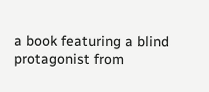a book featuring a blind protagonist from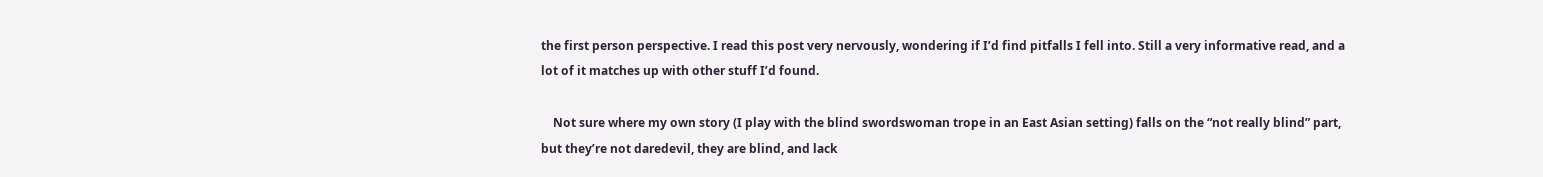the first person perspective. I read this post very nervously, wondering if I’d find pitfalls I fell into. Still a very informative read, and a lot of it matches up with other stuff I’d found.

    Not sure where my own story (I play with the blind swordswoman trope in an East Asian setting) falls on the “not really blind” part, but they’re not daredevil, they are blind, and lack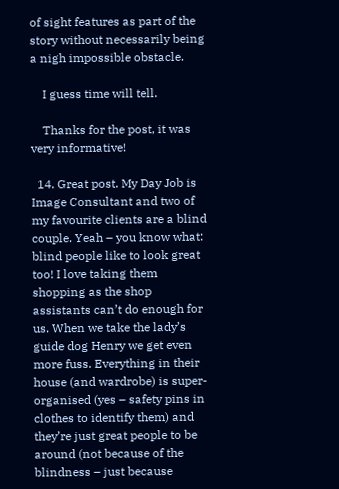of sight features as part of the story without necessarily being a nigh impossible obstacle.

    I guess time will tell.

    Thanks for the post, it was very informative!

  14. Great post. My Day Job is Image Consultant and two of my favourite clients are a blind couple. Yeah – you know what: blind people like to look great too! I love taking them shopping as the shop assistants can’t do enough for us. When we take the lady’s guide dog Henry we get even more fuss. Everything in their house (and wardrobe) is super-organised (yes – safety pins in clothes to identify them) and they’re just great people to be around (not because of the blindness – just because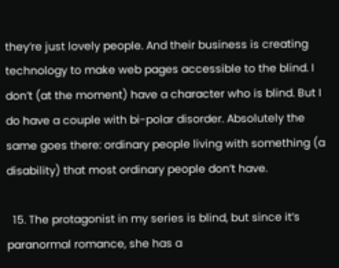they’re just lovely people. And their business is creating technology to make web pages accessible to the blind. I don’t (at the moment) have a character who is blind. But I do have a couple with bi-polar disorder. Absolutely the same goes there: ordinary people living with something (a disability) that most ordinary people don’t have.

  15. The protagonist in my series is blind, but since it’s paranormal romance, she has a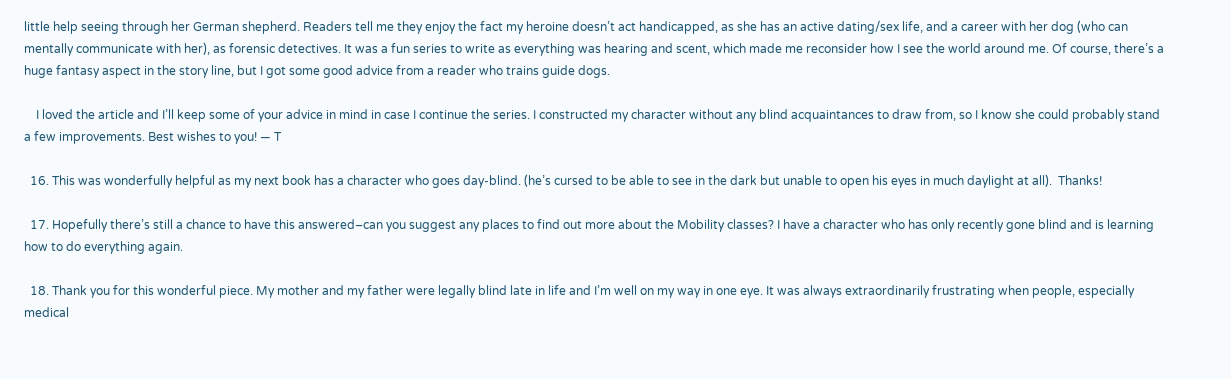little help seeing through her German shepherd. Readers tell me they enjoy the fact my heroine doesn’t act handicapped, as she has an active dating/sex life, and a career with her dog (who can mentally communicate with her), as forensic detectives. It was a fun series to write as everything was hearing and scent, which made me reconsider how I see the world around me. Of course, there’s a huge fantasy aspect in the story line, but I got some good advice from a reader who trains guide dogs.

    I loved the article and I’ll keep some of your advice in mind in case I continue the series. I constructed my character without any blind acquaintances to draw from, so I know she could probably stand a few improvements. Best wishes to you! — T

  16. This was wonderfully helpful as my next book has a character who goes day-blind. (he’s cursed to be able to see in the dark but unable to open his eyes in much daylight at all).  Thanks!

  17. Hopefully there’s still a chance to have this answered–can you suggest any places to find out more about the Mobility classes? I have a character who has only recently gone blind and is learning how to do everything again.

  18. Thank you for this wonderful piece. My mother and my father were legally blind late in life and I’m well on my way in one eye. It was always extraordinarily frustrating when people, especially medical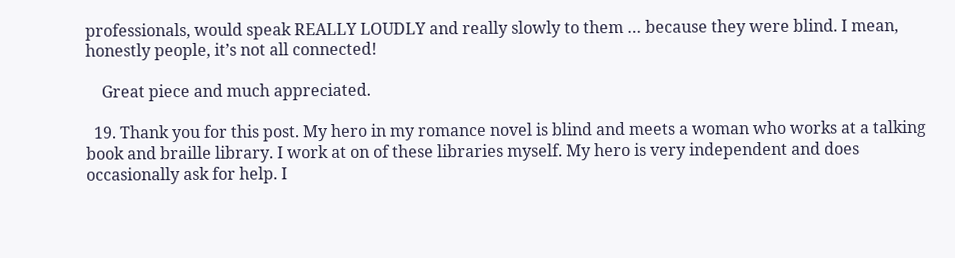professionals, would speak REALLY LOUDLY and really slowly to them … because they were blind. I mean, honestly people, it’s not all connected!

    Great piece and much appreciated.

  19. Thank you for this post. My hero in my romance novel is blind and meets a woman who works at a talking book and braille library. I work at on of these libraries myself. My hero is very independent and does occasionally ask for help. I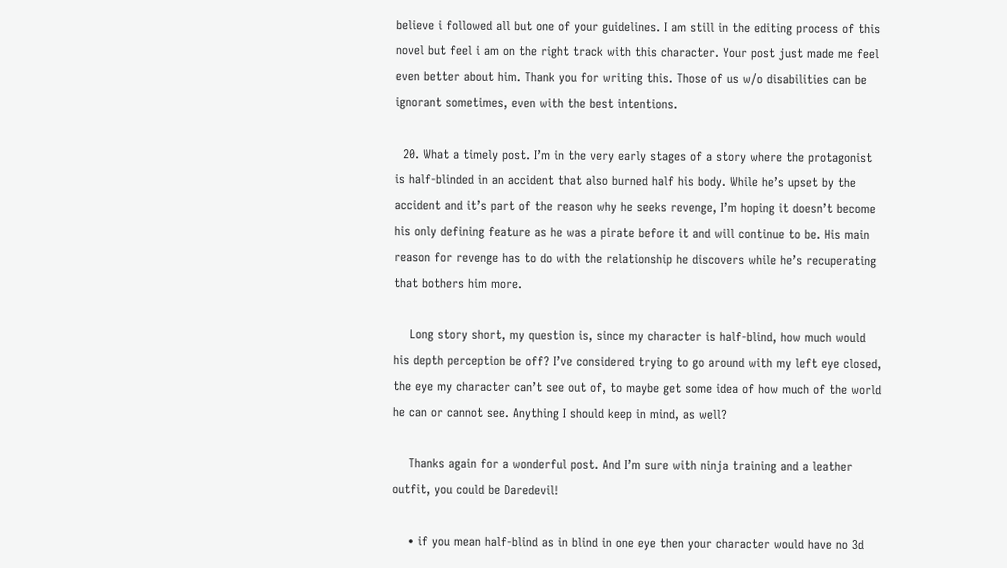believe i followed all but one of your guidelines. I am still in the editing process of this novel but feel i am on the right track with this character. Your post just made me feel even better about him. Thank you for writing this. Those of us w/o disabilities can be ignorant sometimes, even with the best intentions.

  20. What a timely post. I’m in the very early stages of a story where the protagonist is half-blinded in an accident that also burned half his body. While he’s upset by the accident and it’s part of the reason why he seeks revenge, I’m hoping it doesn’t become his only defining feature as he was a pirate before it and will continue to be. His main reason for revenge has to do with the relationship he discovers while he’s recuperating that bothers him more.

    Long story short, my question is, since my character is half-blind, how much would his depth perception be off? I’ve considered trying to go around with my left eye closed, the eye my character can’t see out of, to maybe get some idea of how much of the world he can or cannot see. Anything I should keep in mind, as well?

    Thanks again for a wonderful post. And I’m sure with ninja training and a leather outfit, you could be Daredevil!

    • if you mean half-blind as in blind in one eye then your character would have no 3d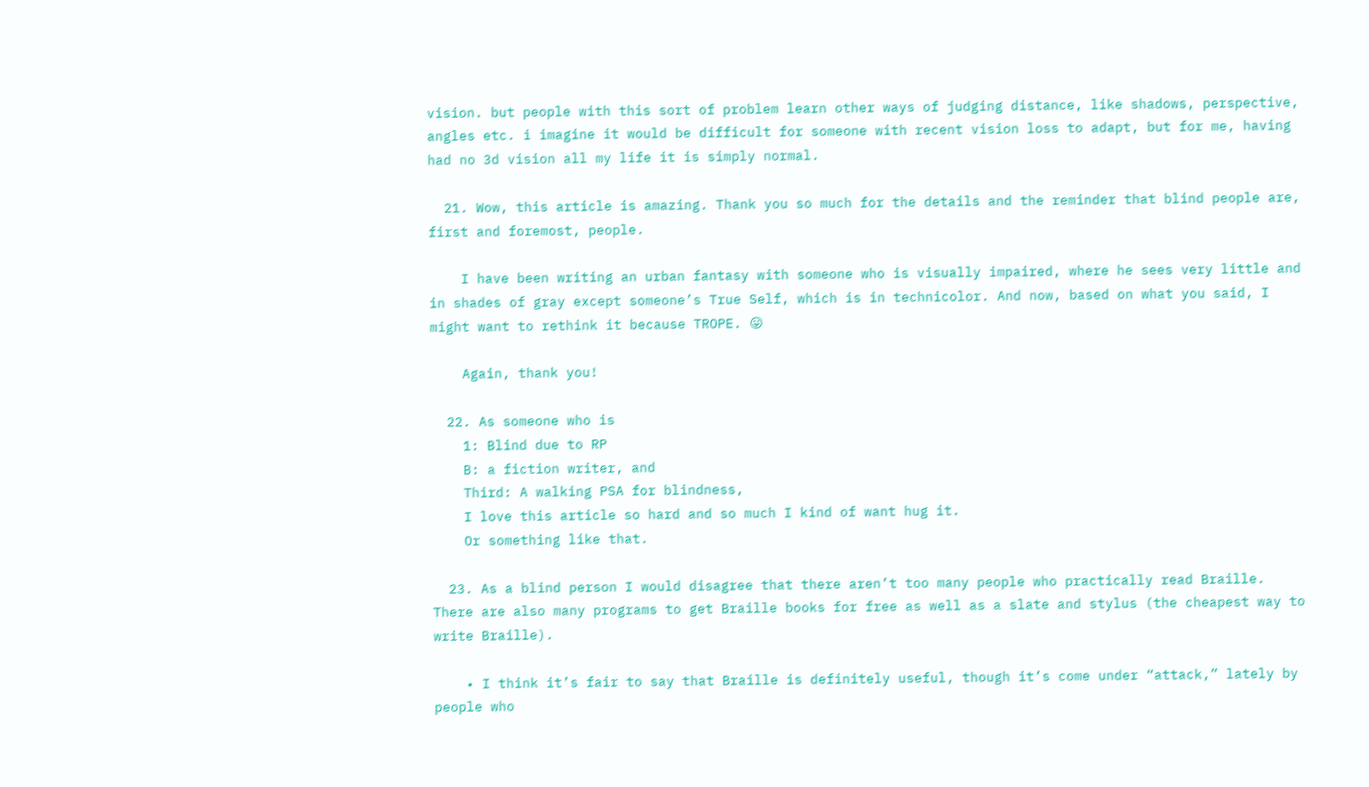vision. but people with this sort of problem learn other ways of judging distance, like shadows, perspective, angles etc. i imagine it would be difficult for someone with recent vision loss to adapt, but for me, having had no 3d vision all my life it is simply normal.

  21. Wow, this article is amazing. Thank you so much for the details and the reminder that blind people are, first and foremost, people.

    I have been writing an urban fantasy with someone who is visually impaired, where he sees very little and in shades of gray except someone’s True Self, which is in technicolor. And now, based on what you said, I might want to rethink it because TROPE. 😛

    Again, thank you!

  22. As someone who is
    1: Blind due to RP
    B: a fiction writer, and
    Third: A walking PSA for blindness,
    I love this article so hard and so much I kind of want hug it.
    Or something like that.

  23. As a blind person I would disagree that there aren’t too many people who practically read Braille. There are also many programs to get Braille books for free as well as a slate and stylus (the cheapest way to write Braille).

    • I think it’s fair to say that Braille is definitely useful, though it’s come under “attack,” lately by people who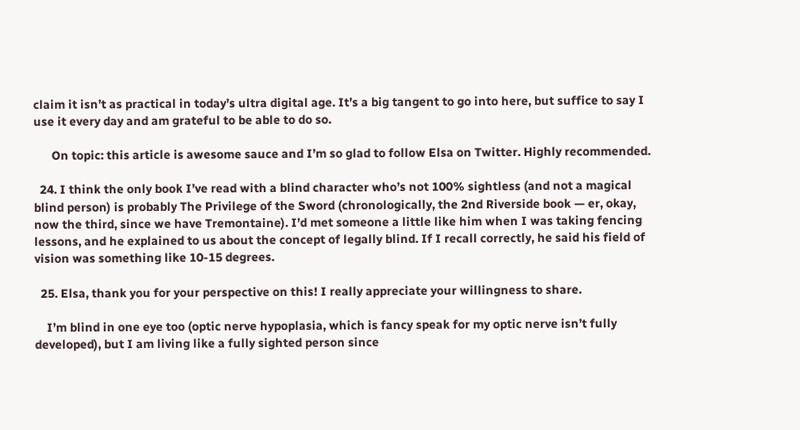claim it isn’t as practical in today’s ultra digital age. It’s a big tangent to go into here, but suffice to say I use it every day and am grateful to be able to do so.

      On topic: this article is awesome sauce and I’m so glad to follow Elsa on Twitter. Highly recommended.

  24. I think the only book I’ve read with a blind character who’s not 100% sightless (and not a magical blind person) is probably The Privilege of the Sword (chronologically, the 2nd Riverside book — er, okay, now the third, since we have Tremontaine). I’d met someone a little like him when I was taking fencing lessons, and he explained to us about the concept of legally blind. If I recall correctly, he said his field of vision was something like 10-15 degrees.

  25. Elsa, thank you for your perspective on this! I really appreciate your willingness to share.

    I’m blind in one eye too (optic nerve hypoplasia, which is fancy speak for my optic nerve isn’t fully developed), but I am living like a fully sighted person since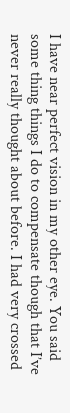I have near perfect vision in my other eye. You said some thing things I do to compensate though that I’ve never really thought about before. I had very crossed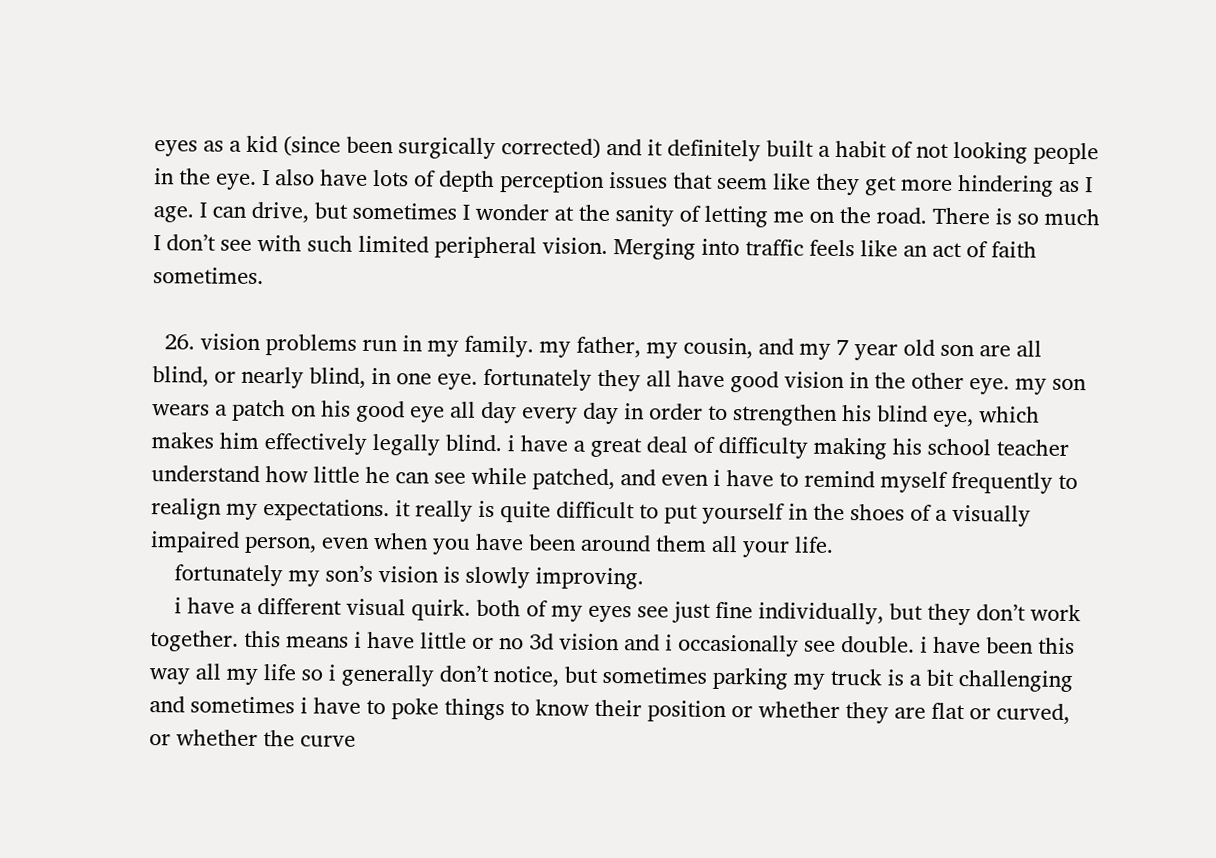eyes as a kid (since been surgically corrected) and it definitely built a habit of not looking people in the eye. I also have lots of depth perception issues that seem like they get more hindering as I age. I can drive, but sometimes I wonder at the sanity of letting me on the road. There is so much I don’t see with such limited peripheral vision. Merging into traffic feels like an act of faith sometimes.

  26. vision problems run in my family. my father, my cousin, and my 7 year old son are all blind, or nearly blind, in one eye. fortunately they all have good vision in the other eye. my son wears a patch on his good eye all day every day in order to strengthen his blind eye, which makes him effectively legally blind. i have a great deal of difficulty making his school teacher understand how little he can see while patched, and even i have to remind myself frequently to realign my expectations. it really is quite difficult to put yourself in the shoes of a visually impaired person, even when you have been around them all your life.
    fortunately my son’s vision is slowly improving.
    i have a different visual quirk. both of my eyes see just fine individually, but they don’t work together. this means i have little or no 3d vision and i occasionally see double. i have been this way all my life so i generally don’t notice, but sometimes parking my truck is a bit challenging and sometimes i have to poke things to know their position or whether they are flat or curved, or whether the curve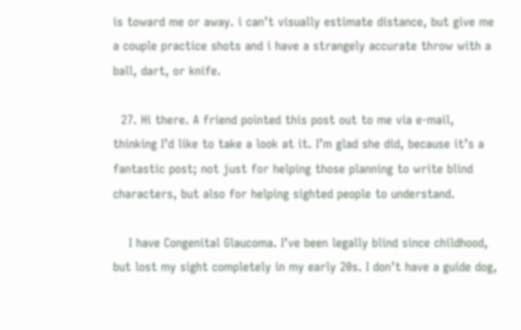is toward me or away. i can’t visually estimate distance, but give me a couple practice shots and i have a strangely accurate throw with a ball, dart, or knife.

  27. Hi there. A friend pointed this post out to me via e-mail, thinking I’d like to take a look at it. I’m glad she did, because it’s a fantastic post; not just for helping those planning to write blind characters, but also for helping sighted people to understand.

    I have Congenital Glaucoma. I’ve been legally blind since childhood, but lost my sight completely in my early 20s. I don’t have a guide dog,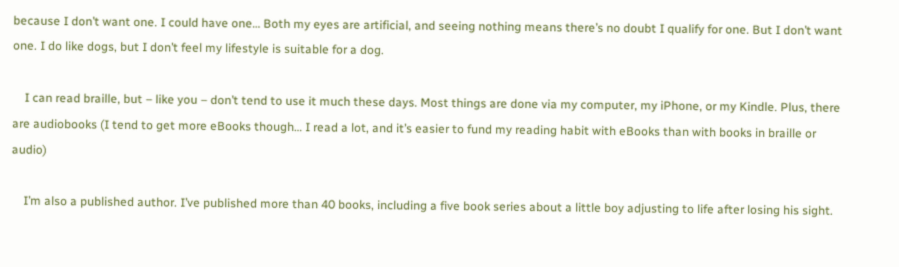because I don’t want one. I could have one… Both my eyes are artificial, and seeing nothing means there’s no doubt I qualify for one. But I don’t want one. I do like dogs, but I don’t feel my lifestyle is suitable for a dog.

    I can read braille, but – like you – don’t tend to use it much these days. Most things are done via my computer, my iPhone, or my Kindle. Plus, there are audiobooks (I tend to get more eBooks though… I read a lot, and it’s easier to fund my reading habit with eBooks than with books in braille or audio)

    I’m also a published author. I’ve published more than 40 books, including a five book series about a little boy adjusting to life after losing his sight.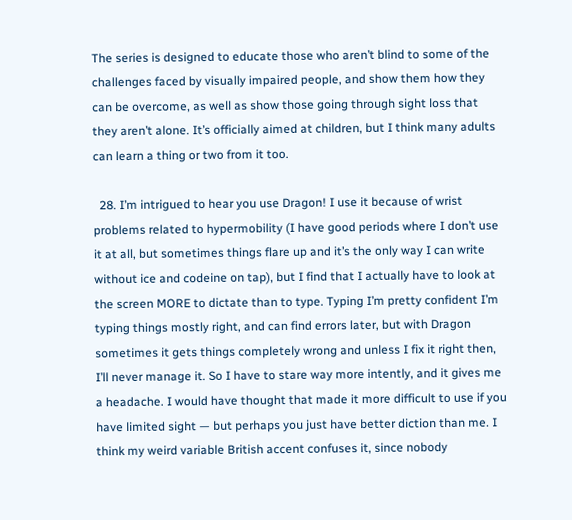The series is designed to educate those who aren’t blind to some of the challenges faced by visually impaired people, and show them how they can be overcome, as well as show those going through sight loss that they aren’t alone. It’s officially aimed at children, but I think many adults can learn a thing or two from it too.

  28. I’m intrigued to hear you use Dragon! I use it because of wrist problems related to hypermobility (I have good periods where I don’t use it at all, but sometimes things flare up and it’s the only way I can write without ice and codeine on tap), but I find that I actually have to look at the screen MORE to dictate than to type. Typing I’m pretty confident I’m typing things mostly right, and can find errors later, but with Dragon sometimes it gets things completely wrong and unless I fix it right then, I’ll never manage it. So I have to stare way more intently, and it gives me a headache. I would have thought that made it more difficult to use if you have limited sight — but perhaps you just have better diction than me. I think my weird variable British accent confuses it, since nobody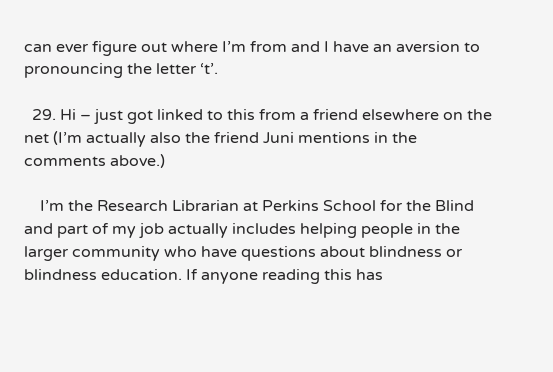can ever figure out where I’m from and I have an aversion to pronouncing the letter ‘t’.

  29. Hi – just got linked to this from a friend elsewhere on the net (I’m actually also the friend Juni mentions in the comments above.)

    I’m the Research Librarian at Perkins School for the Blind and part of my job actually includes helping people in the larger community who have questions about blindness or blindness education. If anyone reading this has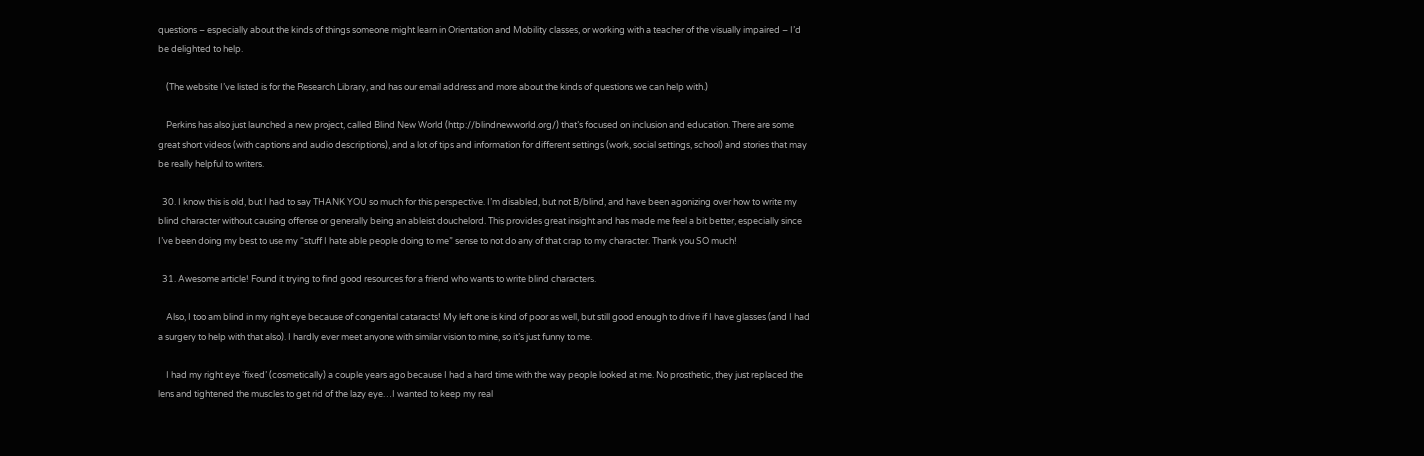questions – especially about the kinds of things someone might learn in Orientation and Mobility classes, or working with a teacher of the visually impaired – I’d be delighted to help.

    (The website I’ve listed is for the Research Library, and has our email address and more about the kinds of questions we can help with.)

    Perkins has also just launched a new project, called Blind New World (http://blindnewworld.org/) that’s focused on inclusion and education. There are some great short videos (with captions and audio descriptions), and a lot of tips and information for different settings (work, social settings, school) and stories that may be really helpful to writers.

  30. I know this is old, but I had to say THANK YOU so much for this perspective. I’m disabled, but not B/blind, and have been agonizing over how to write my blind character without causing offense or generally being an ableist douchelord. This provides great insight and has made me feel a bit better, especially since I’ve been doing my best to use my “stuff I hate able people doing to me” sense to not do any of that crap to my character. Thank you SO much!

  31. Awesome article! Found it trying to find good resources for a friend who wants to write blind characters.

    Also, I too am blind in my right eye because of congenital cataracts! My left one is kind of poor as well, but still good enough to drive if I have glasses (and I had a surgery to help with that also). I hardly ever meet anyone with similar vision to mine, so it’s just funny to me.

    I had my right eye ‘fixed’ (cosmetically) a couple years ago because I had a hard time with the way people looked at me. No prosthetic, they just replaced the lens and tightened the muscles to get rid of the lazy eye…I wanted to keep my real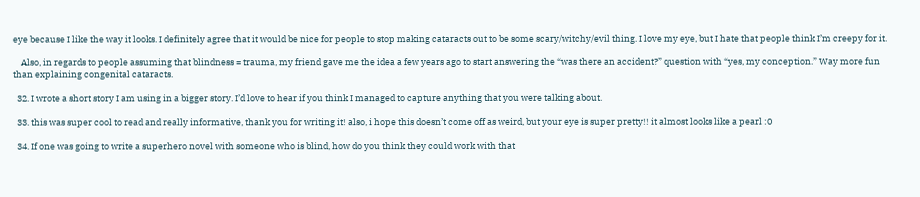eye because I like the way it looks. I definitely agree that it would be nice for people to stop making cataracts out to be some scary/witchy/evil thing. I love my eye, but I hate that people think I’m creepy for it.

    Also, in regards to people assuming that blindness = trauma, my friend gave me the idea a few years ago to start answering the “was there an accident?” question with “yes, my conception.” Way more fun than explaining congenital cataracts.

  32. I wrote a short story I am using in a bigger story. I’d love to hear if you think I managed to capture anything that you were talking about.

  33. this was super cool to read and really informative, thank you for writing it! also, i hope this doesn’t come off as weird, but your eye is super pretty!! it almost looks like a pearl :0

  34. If one was going to write a superhero novel with someone who is blind, how do you think they could work with that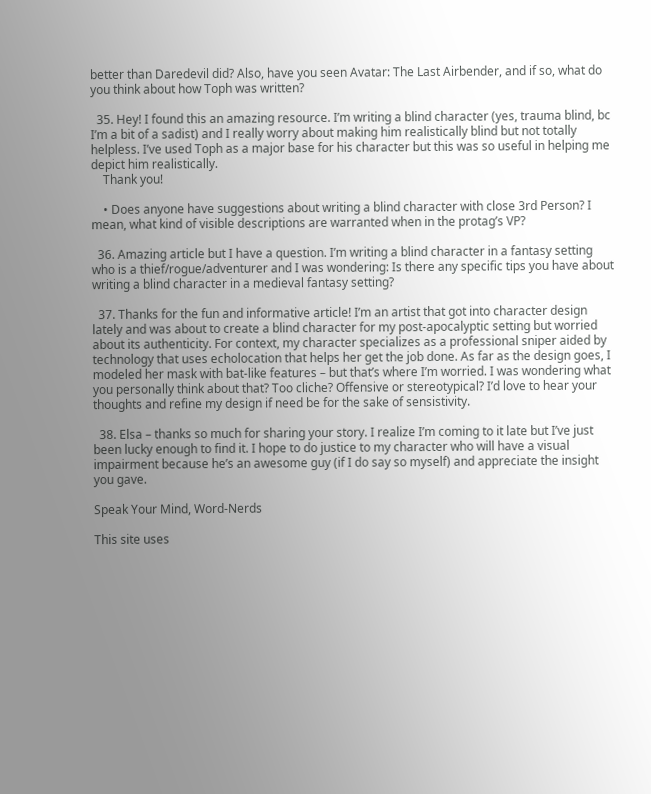better than Daredevil did? Also, have you seen Avatar: The Last Airbender, and if so, what do you think about how Toph was written?

  35. Hey! I found this an amazing resource. I’m writing a blind character (yes, trauma blind, bc I’m a bit of a sadist) and I really worry about making him realistically blind but not totally helpless. I’ve used Toph as a major base for his character but this was so useful in helping me depict him realistically.
    Thank you!

    • Does anyone have suggestions about writing a blind character with close 3rd Person? I mean, what kind of visible descriptions are warranted when in the protag’s VP?

  36. Amazing article but I have a question. I’m writing a blind character in a fantasy setting who is a thief/rogue/adventurer and I was wondering: Is there any specific tips you have about writing a blind character in a medieval fantasy setting?

  37. Thanks for the fun and informative article! I’m an artist that got into character design lately and was about to create a blind character for my post-apocalyptic setting but worried about its authenticity. For context, my character specializes as a professional sniper aided by technology that uses echolocation that helps her get the job done. As far as the design goes, I modeled her mask with bat-like features – but that’s where I’m worried. I was wondering what you personally think about that? Too cliche? Offensive or stereotypical? I’d love to hear your thoughts and refine my design if need be for the sake of sensistivity.

  38. Elsa – thanks so much for sharing your story. I realize I’m coming to it late but I’ve just been lucky enough to find it. I hope to do justice to my character who will have a visual impairment because he’s an awesome guy (if I do say so myself) and appreciate the insight you gave.

Speak Your Mind, Word-Nerds

This site uses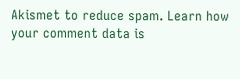Akismet to reduce spam. Learn how your comment data is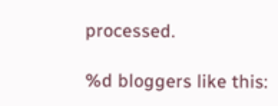processed.

%d bloggers like this: